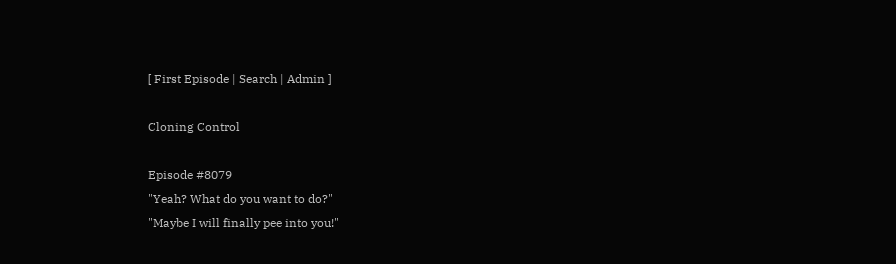[ First Episode | Search | Admin ]

Cloning Control

Episode #8079
"Yeah? What do you want to do?"
"Maybe I will finally pee into you!"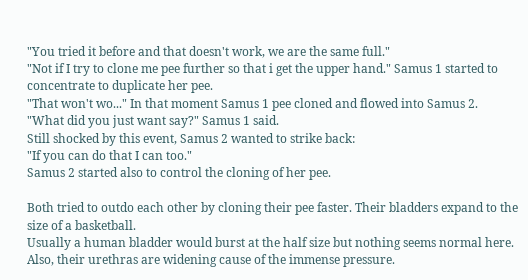"You tried it before and that doesn't work, we are the same full."
"Not if I try to clone me pee further so that i get the upper hand." Samus 1 started to concentrate to duplicate her pee.
"That won't wo..." In that moment Samus 1 pee cloned and flowed into Samus 2.
"What did you just want say?" Samus 1 said.
Still shocked by this event, Samus 2 wanted to strike back:
"If you can do that I can too."
Samus 2 started also to control the cloning of her pee.

Both tried to outdo each other by cloning their pee faster. Their bladders expand to the size of a basketball.
Usually a human bladder would burst at the half size but nothing seems normal here.
Also, their urethras are widening cause of the immense pressure.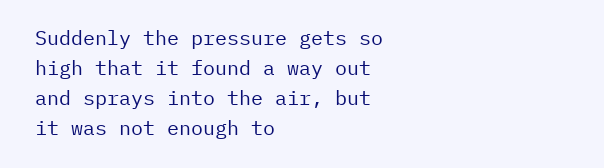Suddenly the pressure gets so high that it found a way out and sprays into the air, but it was not enough to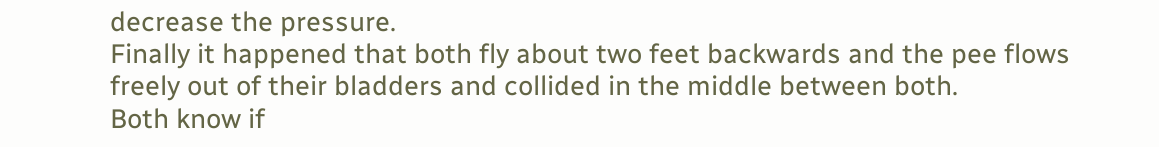decrease the pressure.
Finally it happened that both fly about two feet backwards and the pee flows freely out of their bladders and collided in the middle between both.
Both know if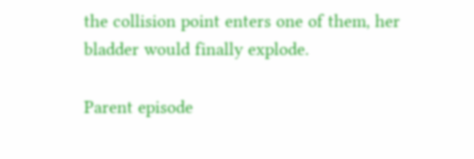the collision point enters one of them, her bladder would finally explode.

Parent episode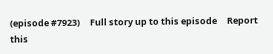(episode #7923)     Full story up to this episode     Report this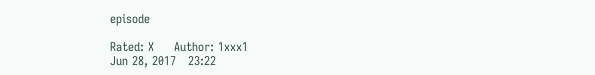episode

Rated: X     Author: 1xxx1
Jun 28, 2017   23:22